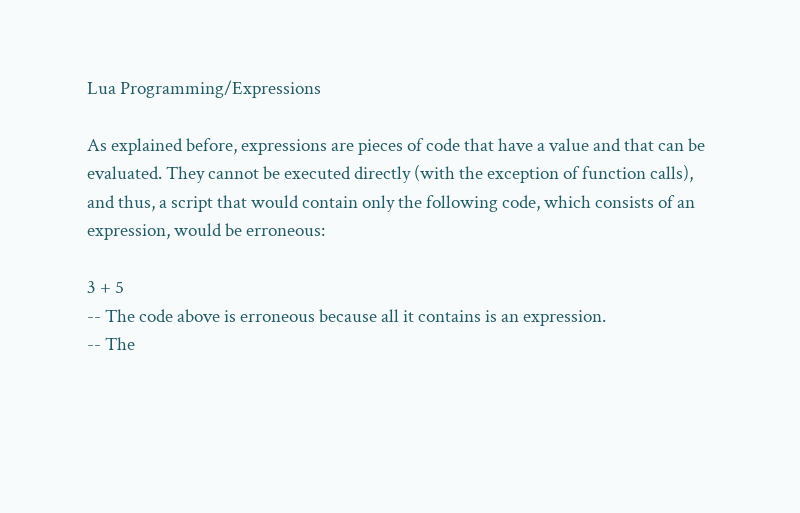Lua Programming/Expressions

As explained before, expressions are pieces of code that have a value and that can be evaluated. They cannot be executed directly (with the exception of function calls), and thus, a script that would contain only the following code, which consists of an expression, would be erroneous:

3 + 5
-- The code above is erroneous because all it contains is an expression.
-- The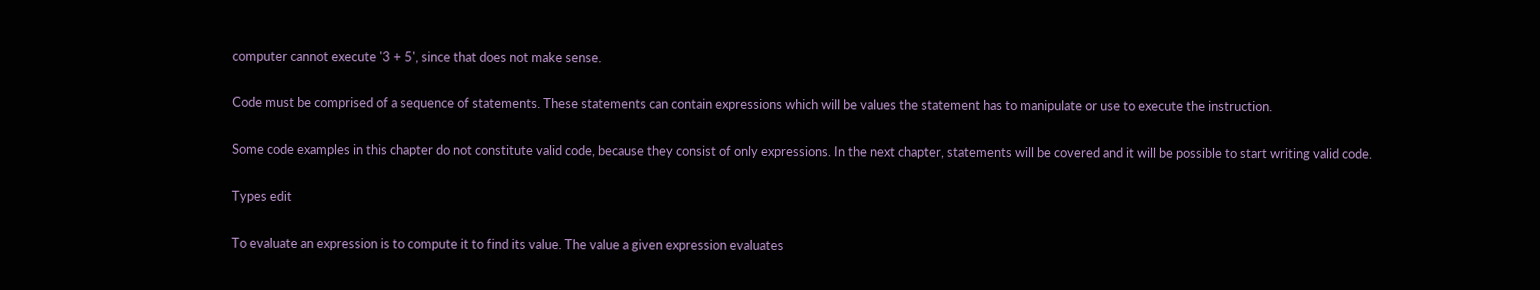computer cannot execute '3 + 5', since that does not make sense.

Code must be comprised of a sequence of statements. These statements can contain expressions which will be values the statement has to manipulate or use to execute the instruction.

Some code examples in this chapter do not constitute valid code, because they consist of only expressions. In the next chapter, statements will be covered and it will be possible to start writing valid code.

Types edit

To evaluate an expression is to compute it to find its value. The value a given expression evaluates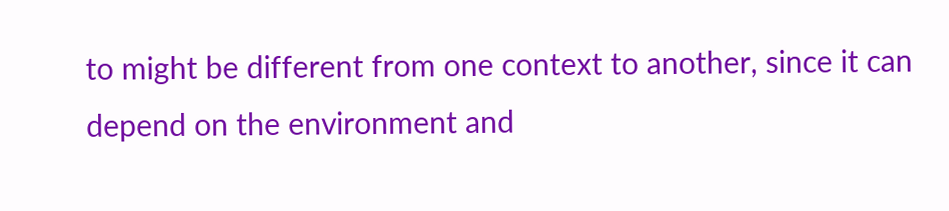to might be different from one context to another, since it can depend on the environment and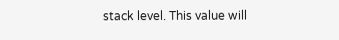stack level. This value will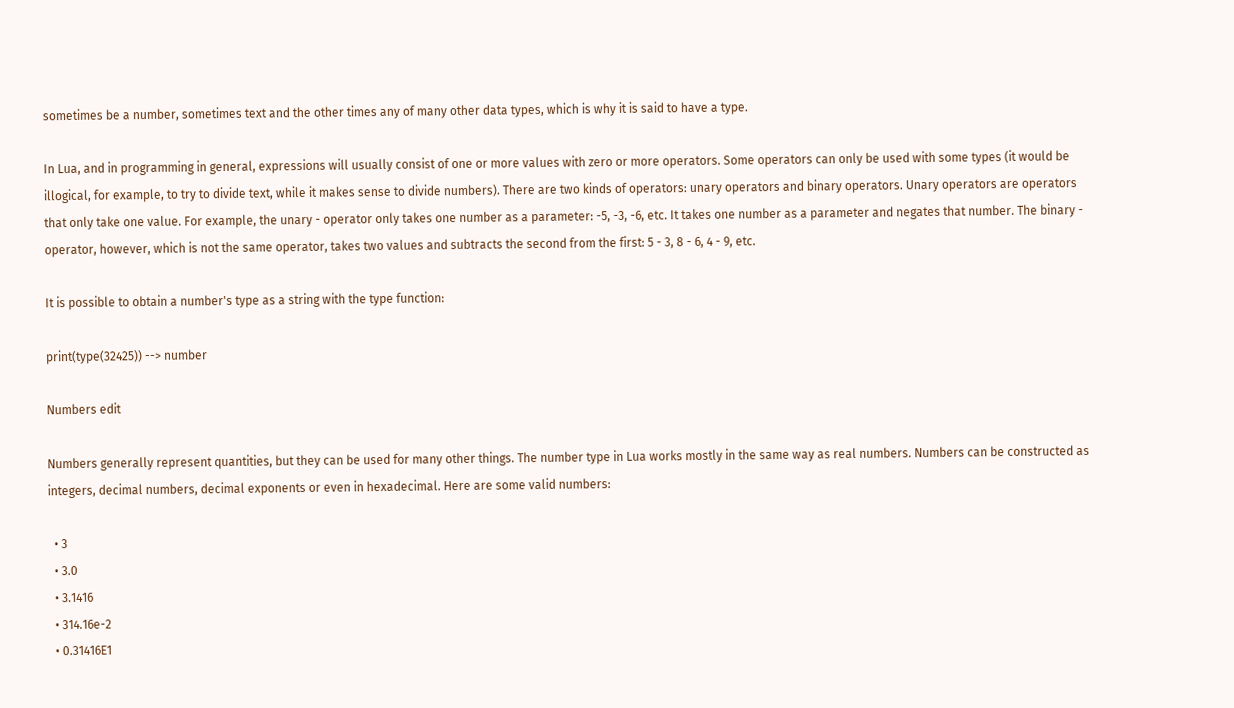sometimes be a number, sometimes text and the other times any of many other data types, which is why it is said to have a type.

In Lua, and in programming in general, expressions will usually consist of one or more values with zero or more operators. Some operators can only be used with some types (it would be illogical, for example, to try to divide text, while it makes sense to divide numbers). There are two kinds of operators: unary operators and binary operators. Unary operators are operators that only take one value. For example, the unary - operator only takes one number as a parameter: -5, -3, -6, etc. It takes one number as a parameter and negates that number. The binary - operator, however, which is not the same operator, takes two values and subtracts the second from the first: 5 - 3, 8 - 6, 4 - 9, etc.

It is possible to obtain a number's type as a string with the type function:

print(type(32425)) --> number

Numbers edit

Numbers generally represent quantities, but they can be used for many other things. The number type in Lua works mostly in the same way as real numbers. Numbers can be constructed as integers, decimal numbers, decimal exponents or even in hexadecimal. Here are some valid numbers:

  • 3
  • 3.0
  • 3.1416
  • 314.16e-2
  • 0.31416E1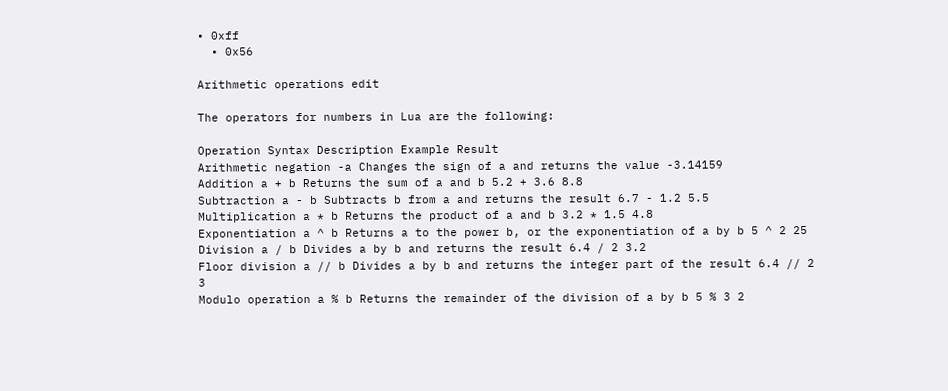• 0xff
  • 0x56

Arithmetic operations edit

The operators for numbers in Lua are the following:

Operation Syntax Description Example Result
Arithmetic negation -a Changes the sign of a and returns the value -3.14159
Addition a + b Returns the sum of a and b 5.2 + 3.6 8.8
Subtraction a - b Subtracts b from a and returns the result 6.7 - 1.2 5.5
Multiplication a * b Returns the product of a and b 3.2 * 1.5 4.8
Exponentiation a ^ b Returns a to the power b, or the exponentiation of a by b 5 ^ 2 25
Division a / b Divides a by b and returns the result 6.4 / 2 3.2
Floor division a // b Divides a by b and returns the integer part of the result 6.4 // 2 3
Modulo operation a % b Returns the remainder of the division of a by b 5 % 3 2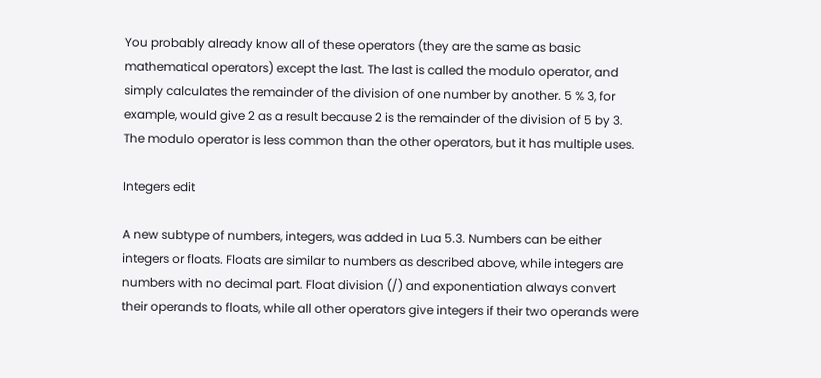You probably already know all of these operators (they are the same as basic mathematical operators) except the last. The last is called the modulo operator, and simply calculates the remainder of the division of one number by another. 5 % 3, for example, would give 2 as a result because 2 is the remainder of the division of 5 by 3. The modulo operator is less common than the other operators, but it has multiple uses.

Integers edit

A new subtype of numbers, integers, was added in Lua 5.3. Numbers can be either integers or floats. Floats are similar to numbers as described above, while integers are numbers with no decimal part. Float division (/) and exponentiation always convert their operands to floats, while all other operators give integers if their two operands were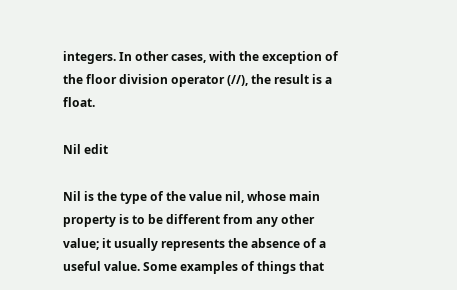integers. In other cases, with the exception of the floor division operator (//), the result is a float.

Nil edit

Nil is the type of the value nil, whose main property is to be different from any other value; it usually represents the absence of a useful value. Some examples of things that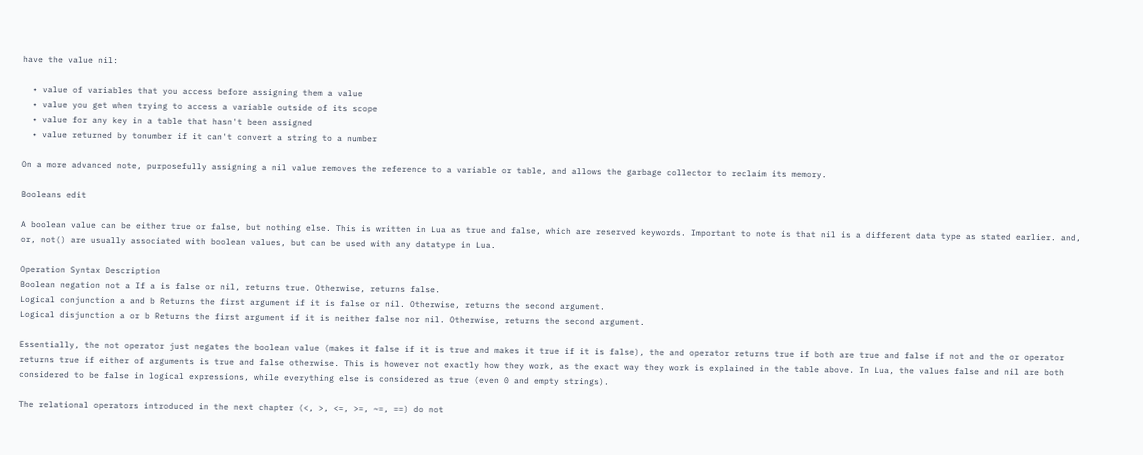have the value nil:

  • value of variables that you access before assigning them a value
  • value you get when trying to access a variable outside of its scope
  • value for any key in a table that hasn't been assigned
  • value returned by tonumber if it can't convert a string to a number

On a more advanced note, purposefully assigning a nil value removes the reference to a variable or table, and allows the garbage collector to reclaim its memory.

Booleans edit

A boolean value can be either true or false, but nothing else. This is written in Lua as true and false, which are reserved keywords. Important to note is that nil is a different data type as stated earlier. and, or, not() are usually associated with boolean values, but can be used with any datatype in Lua.

Operation Syntax Description
Boolean negation not a If a is false or nil, returns true. Otherwise, returns false.
Logical conjunction a and b Returns the first argument if it is false or nil. Otherwise, returns the second argument.
Logical disjunction a or b Returns the first argument if it is neither false nor nil. Otherwise, returns the second argument.

Essentially, the not operator just negates the boolean value (makes it false if it is true and makes it true if it is false), the and operator returns true if both are true and false if not and the or operator returns true if either of arguments is true and false otherwise. This is however not exactly how they work, as the exact way they work is explained in the table above. In Lua, the values false and nil are both considered to be false in logical expressions, while everything else is considered as true (even 0 and empty strings).

The relational operators introduced in the next chapter (<, >, <=, >=, ~=, ==) do not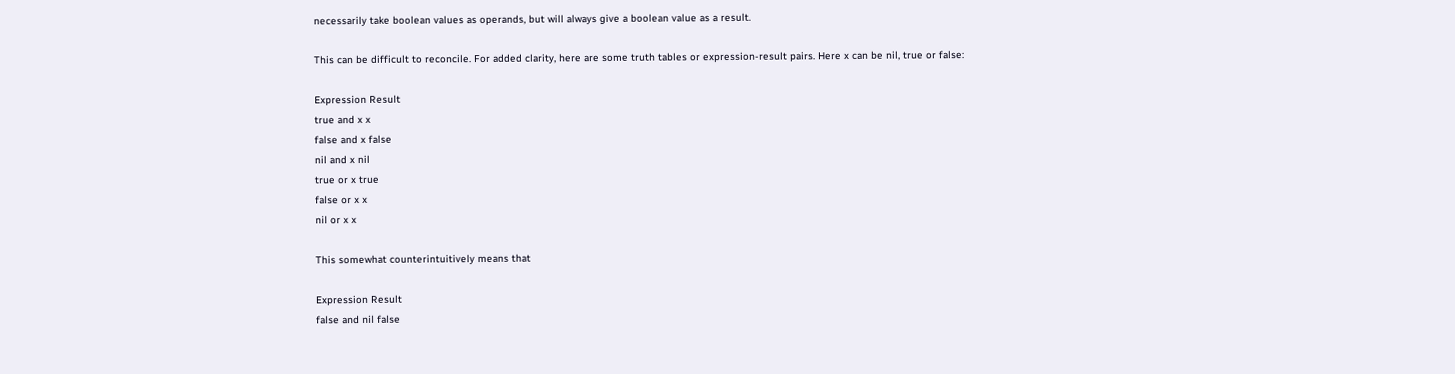necessarily take boolean values as operands, but will always give a boolean value as a result.

This can be difficult to reconcile. For added clarity, here are some truth tables or expression-result pairs. Here x can be nil, true or false:

Expression Result
true and x x
false and x false
nil and x nil
true or x true
false or x x
nil or x x

This somewhat counterintuitively means that

Expression Result
false and nil false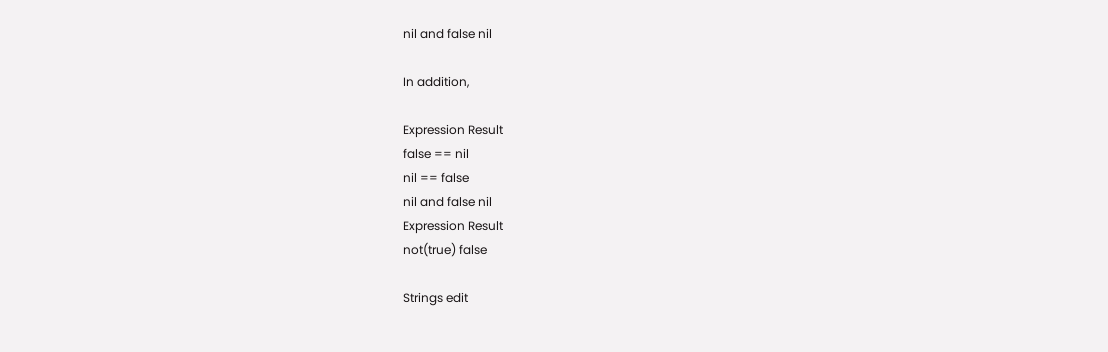nil and false nil

In addition,

Expression Result
false == nil
nil == false
nil and false nil
Expression Result
not(true) false

Strings edit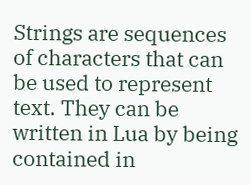Strings are sequences of characters that can be used to represent text. They can be written in Lua by being contained in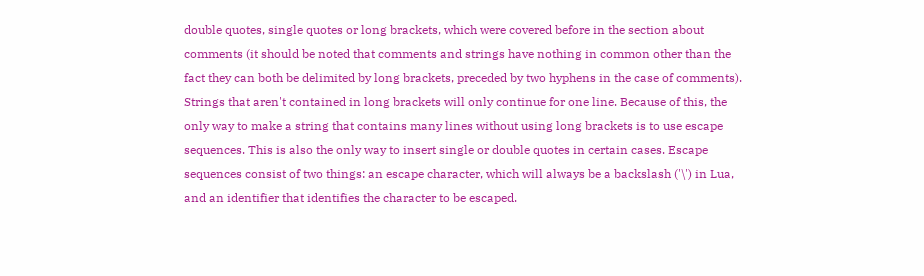double quotes, single quotes or long brackets, which were covered before in the section about comments (it should be noted that comments and strings have nothing in common other than the fact they can both be delimited by long brackets, preceded by two hyphens in the case of comments). Strings that aren't contained in long brackets will only continue for one line. Because of this, the only way to make a string that contains many lines without using long brackets is to use escape sequences. This is also the only way to insert single or double quotes in certain cases. Escape sequences consist of two things: an escape character, which will always be a backslash ('\') in Lua, and an identifier that identifies the character to be escaped.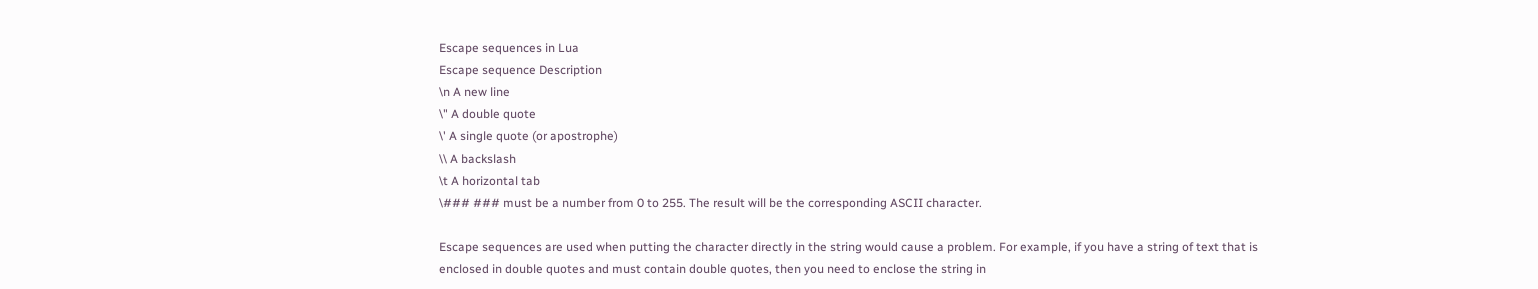Escape sequences in Lua
Escape sequence Description
\n A new line
\" A double quote
\' A single quote (or apostrophe)
\\ A backslash
\t A horizontal tab
\### ### must be a number from 0 to 255. The result will be the corresponding ASCII character.

Escape sequences are used when putting the character directly in the string would cause a problem. For example, if you have a string of text that is enclosed in double quotes and must contain double quotes, then you need to enclose the string in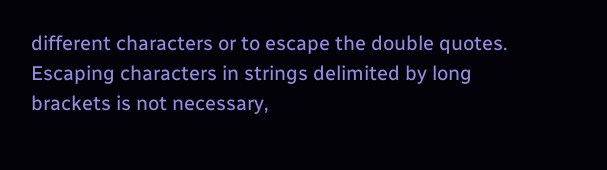different characters or to escape the double quotes. Escaping characters in strings delimited by long brackets is not necessary,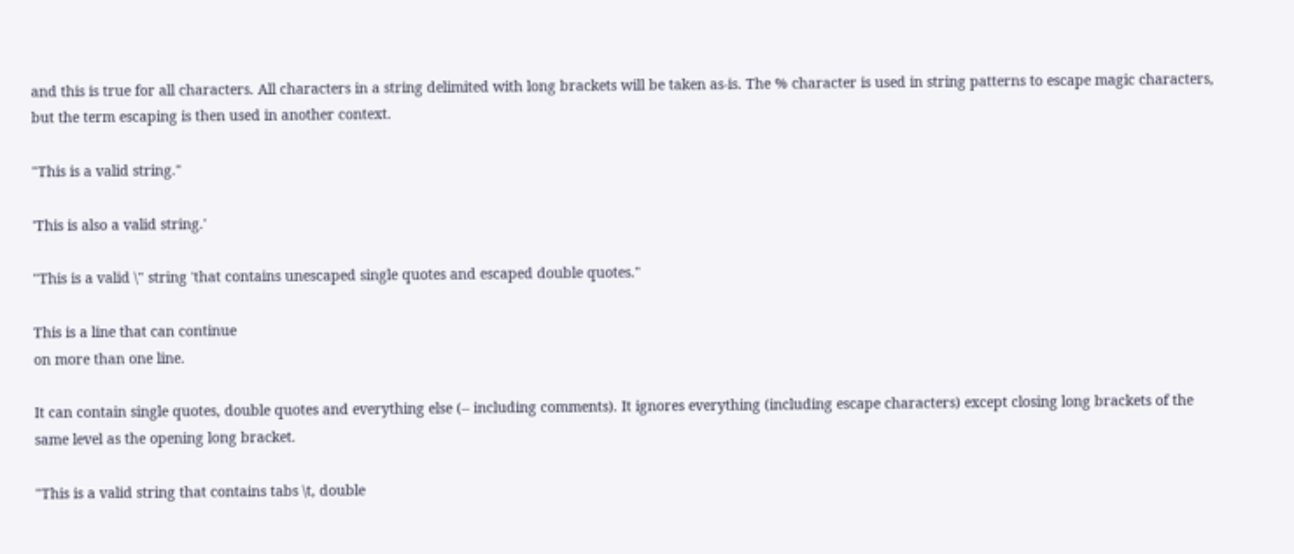and this is true for all characters. All characters in a string delimited with long brackets will be taken as-is. The % character is used in string patterns to escape magic characters, but the term escaping is then used in another context.

"This is a valid string."

'This is also a valid string.'

"This is a valid \" string 'that contains unescaped single quotes and escaped double quotes."

This is a line that can continue
on more than one line.

It can contain single quotes, double quotes and everything else (-- including comments). It ignores everything (including escape characters) except closing long brackets of the same level as the opening long bracket.

"This is a valid string that contains tabs \t, double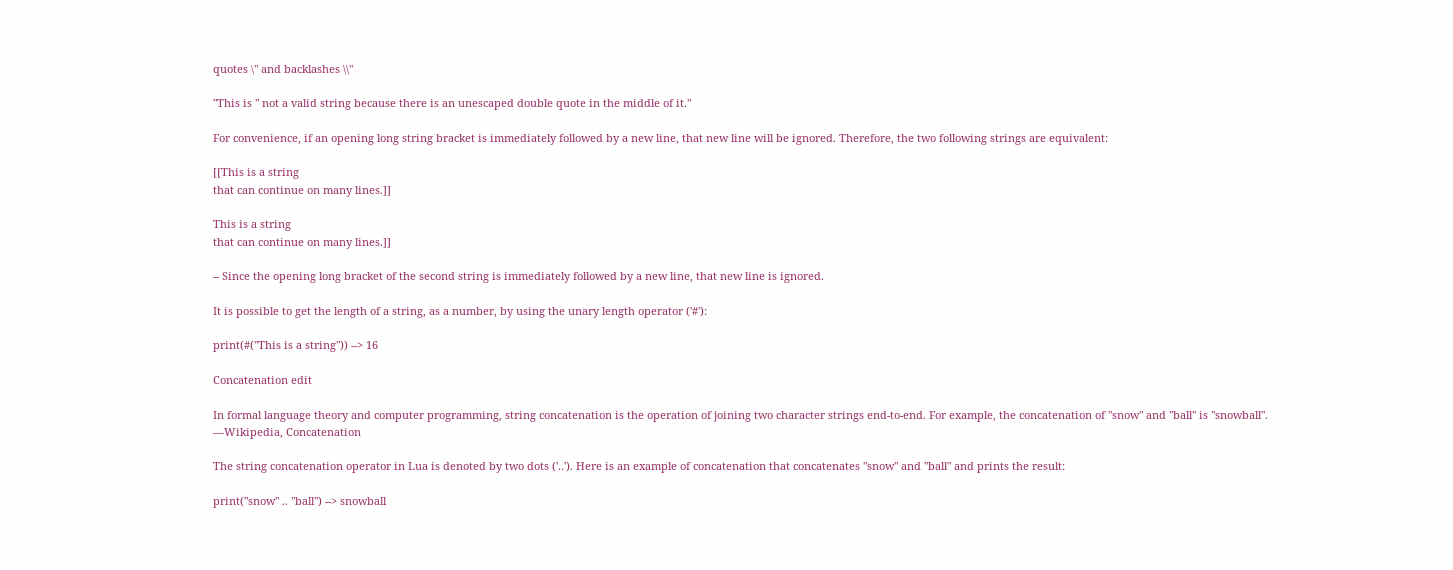quotes \" and backlashes \\"

"This is " not a valid string because there is an unescaped double quote in the middle of it."

For convenience, if an opening long string bracket is immediately followed by a new line, that new line will be ignored. Therefore, the two following strings are equivalent:

[[This is a string
that can continue on many lines.]]

This is a string
that can continue on many lines.]]

-- Since the opening long bracket of the second string is immediately followed by a new line, that new line is ignored.

It is possible to get the length of a string, as a number, by using the unary length operator ('#'):

print(#("This is a string")) --> 16

Concatenation edit

In formal language theory and computer programming, string concatenation is the operation of joining two character strings end-to-end. For example, the concatenation of "snow" and "ball" is "snowball".
—Wikipedia, Concatenation

The string concatenation operator in Lua is denoted by two dots ('..'). Here is an example of concatenation that concatenates "snow" and "ball" and prints the result:

print("snow" .. "ball") --> snowball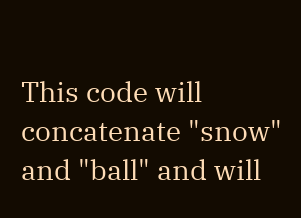This code will concatenate "snow" and "ball" and will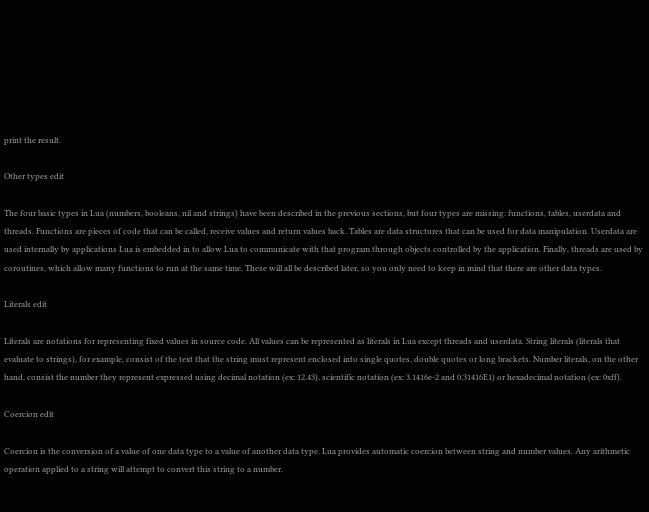print the result.

Other types edit

The four basic types in Lua (numbers, booleans, nil and strings) have been described in the previous sections, but four types are missing: functions, tables, userdata and threads. Functions are pieces of code that can be called, receive values and return values back. Tables are data structures that can be used for data manipulation. Userdata are used internally by applications Lua is embedded in to allow Lua to communicate with that program through objects controlled by the application. Finally, threads are used by coroutines, which allow many functions to run at the same time. These will all be described later, so you only need to keep in mind that there are other data types.

Literals edit

Literals are notations for representing fixed values in source code. All values can be represented as literals in Lua except threads and userdata. String literals (literals that evaluate to strings), for example, consist of the text that the string must represent enclosed into single quotes, double quotes or long brackets. Number literals, on the other hand, consist the number they represent expressed using decimal notation (ex: 12.43), scientific notation (ex: 3.1416e-2 and 0.31416E1) or hexadecimal notation (ex: 0xff).

Coercion edit

Coercion is the conversion of a value of one data type to a value of another data type. Lua provides automatic coercion between string and number values. Any arithmetic operation applied to a string will attempt to convert this string to a number.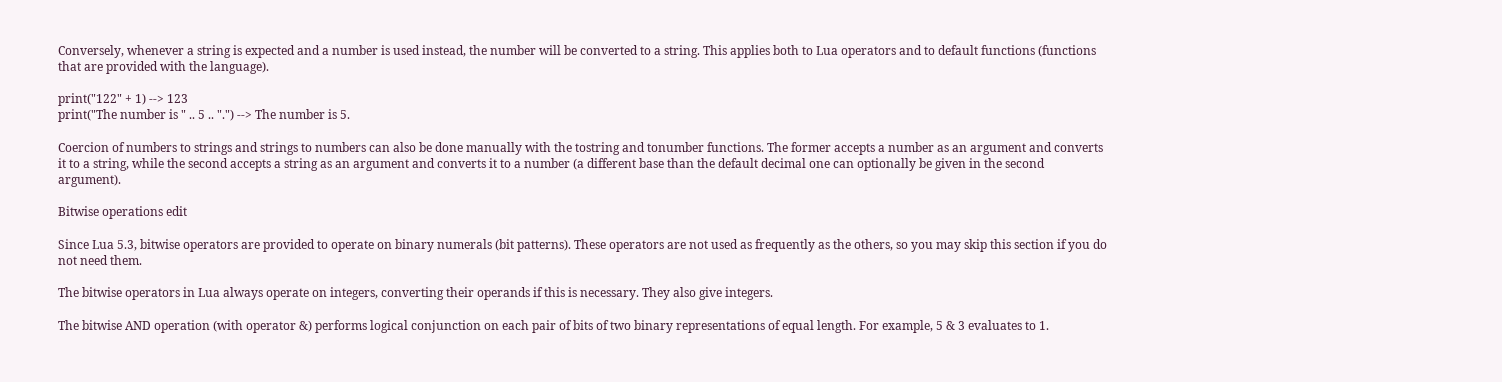Conversely, whenever a string is expected and a number is used instead, the number will be converted to a string. This applies both to Lua operators and to default functions (functions that are provided with the language).

print("122" + 1) --> 123
print("The number is " .. 5 .. ".") --> The number is 5.

Coercion of numbers to strings and strings to numbers can also be done manually with the tostring and tonumber functions. The former accepts a number as an argument and converts it to a string, while the second accepts a string as an argument and converts it to a number (a different base than the default decimal one can optionally be given in the second argument).

Bitwise operations edit

Since Lua 5.3, bitwise operators are provided to operate on binary numerals (bit patterns). These operators are not used as frequently as the others, so you may skip this section if you do not need them.

The bitwise operators in Lua always operate on integers, converting their operands if this is necessary. They also give integers.

The bitwise AND operation (with operator &) performs logical conjunction on each pair of bits of two binary representations of equal length. For example, 5 & 3 evaluates to 1.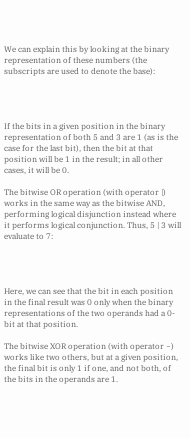We can explain this by looking at the binary representation of these numbers (the subscripts are used to denote the base):




If the bits in a given position in the binary representation of both 5 and 3 are 1 (as is the case for the last bit), then the bit at that position will be 1 in the result; in all other cases, it will be 0.

The bitwise OR operation (with operator |) works in the same way as the bitwise AND, performing logical disjunction instead where it performs logical conjunction. Thus, 5 | 3 will evaluate to 7:




Here, we can see that the bit in each position in the final result was 0 only when the binary representations of the two operands had a 0-bit at that position.

The bitwise XOR operation (with operator ~) works like two others, but at a given position, the final bit is only 1 if one, and not both, of the bits in the operands are 1.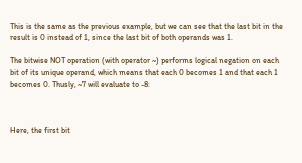This is the same as the previous example, but we can see that the last bit in the result is 0 instead of 1, since the last bit of both operands was 1.

The bitwise NOT operation (with operator ~) performs logical negation on each bit of its unique operand, which means that each 0 becomes 1 and that each 1 becomes 0. Thusly, ~7 will evaluate to -8:



Here, the first bit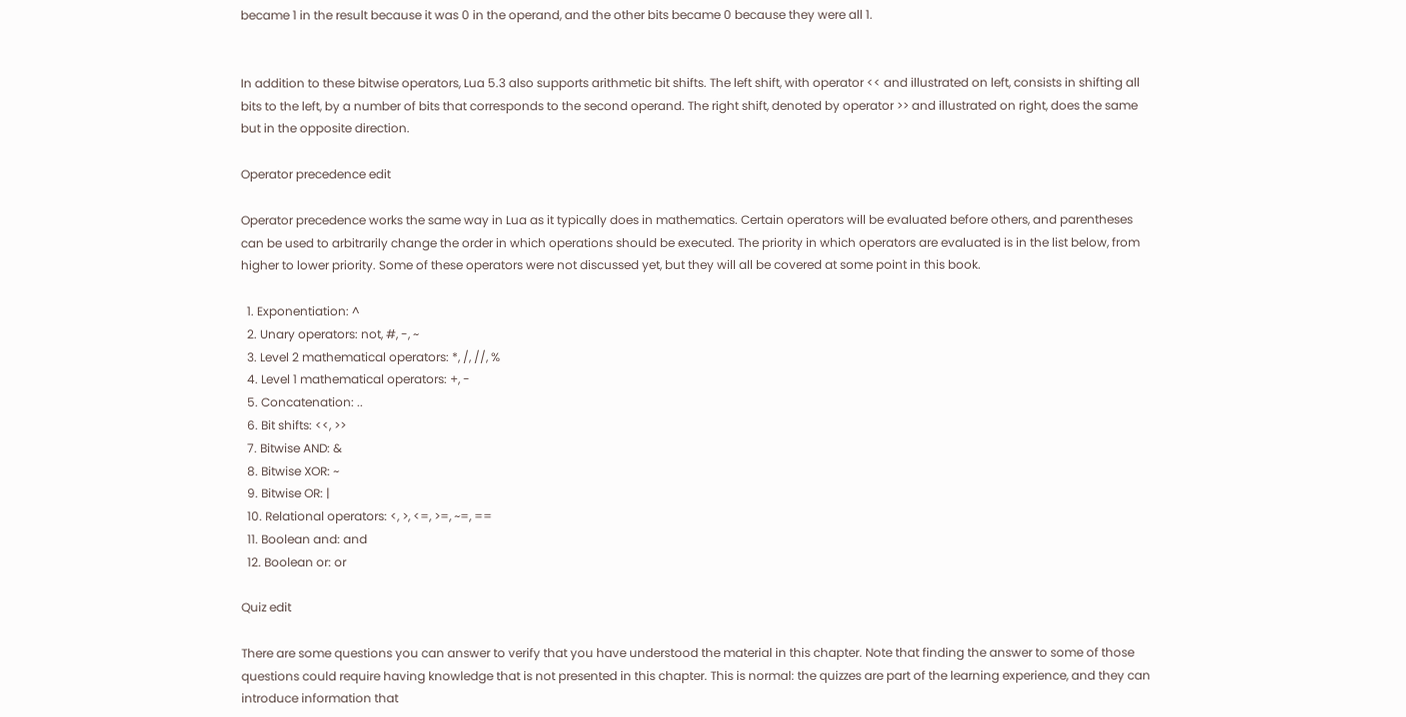became 1 in the result because it was 0 in the operand, and the other bits became 0 because they were all 1.


In addition to these bitwise operators, Lua 5.3 also supports arithmetic bit shifts. The left shift, with operator << and illustrated on left, consists in shifting all bits to the left, by a number of bits that corresponds to the second operand. The right shift, denoted by operator >> and illustrated on right, does the same but in the opposite direction.

Operator precedence edit

Operator precedence works the same way in Lua as it typically does in mathematics. Certain operators will be evaluated before others, and parentheses can be used to arbitrarily change the order in which operations should be executed. The priority in which operators are evaluated is in the list below, from higher to lower priority. Some of these operators were not discussed yet, but they will all be covered at some point in this book.

  1. Exponentiation: ^
  2. Unary operators: not, #, -, ~
  3. Level 2 mathematical operators: *, /, //, %
  4. Level 1 mathematical operators: +, -
  5. Concatenation: ..
  6. Bit shifts: <<, >>
  7. Bitwise AND: &
  8. Bitwise XOR: ~
  9. Bitwise OR: |
  10. Relational operators: <, >, <=, >=, ~=, ==
  11. Boolean and: and
  12. Boolean or: or

Quiz edit

There are some questions you can answer to verify that you have understood the material in this chapter. Note that finding the answer to some of those questions could require having knowledge that is not presented in this chapter. This is normal: the quizzes are part of the learning experience, and they can introduce information that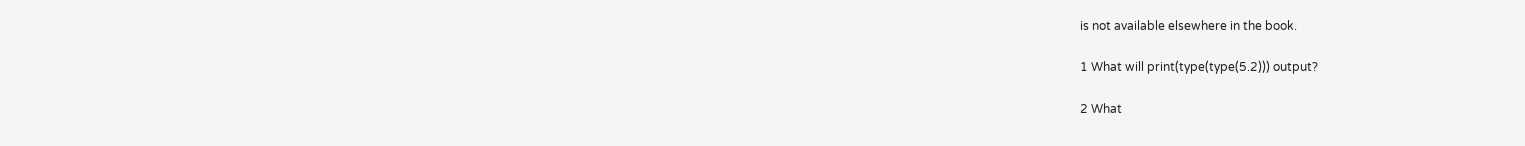is not available elsewhere in the book.

1 What will print(type(type(5.2))) output?

2 What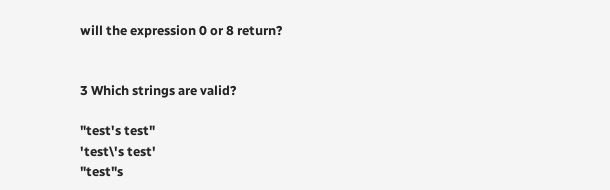will the expression 0 or 8 return?


3 Which strings are valid?

"test's test"
'test\'s test'
"test"s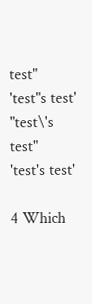test"
'test"s test'
"test\'s test"
'test's test'

4 Which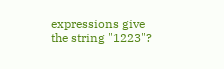expressions give the string "1223"?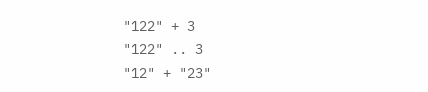"122" + 3
"122" .. 3
"12" + "23"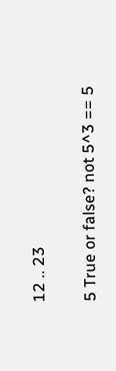12 .. 23

5 True or false? not 5^3 == 5